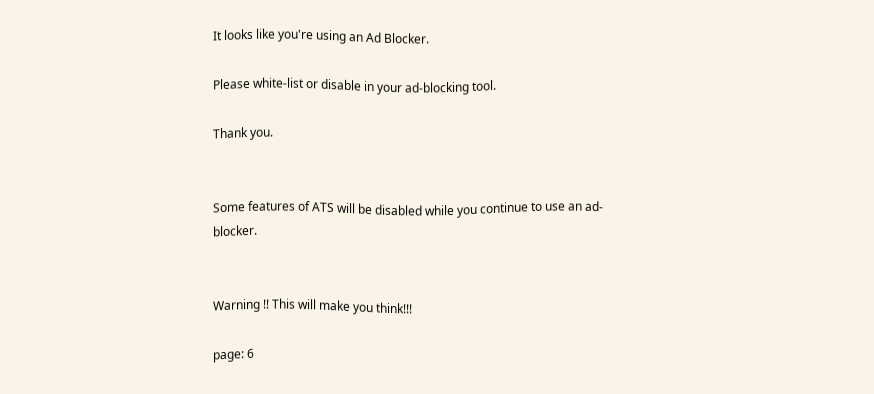It looks like you're using an Ad Blocker.

Please white-list or disable in your ad-blocking tool.

Thank you.


Some features of ATS will be disabled while you continue to use an ad-blocker.


Warning !! This will make you think!!!

page: 6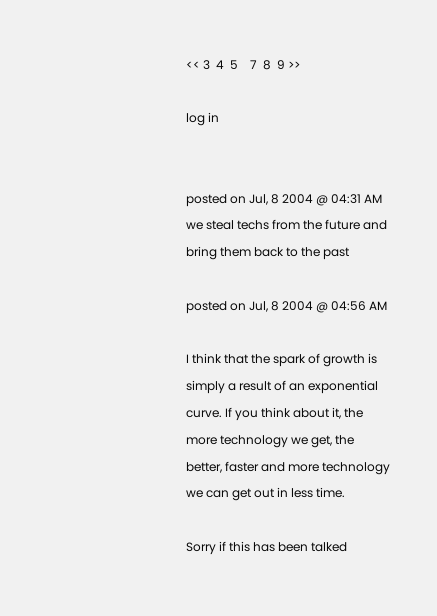<< 3  4  5    7  8  9 >>

log in


posted on Jul, 8 2004 @ 04:31 AM
we steal techs from the future and bring them back to the past

posted on Jul, 8 2004 @ 04:56 AM

I think that the spark of growth is simply a result of an exponential curve. If you think about it, the more technology we get, the better, faster and more technology we can get out in less time.

Sorry if this has been talked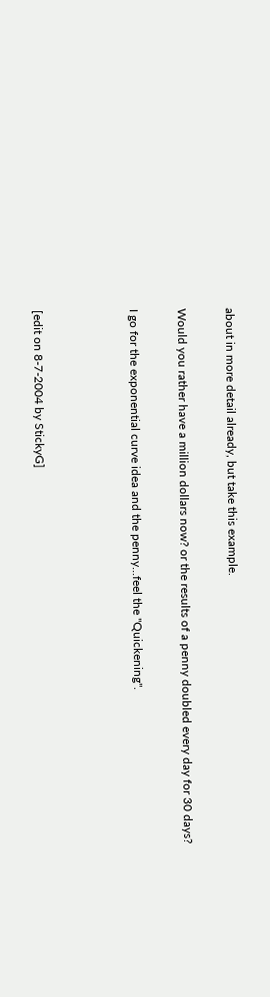about in more detail already, but take this example.

Would you rather have a million dollars now? or the results of a penny doubled every day for 30 days?

I go for the exponential curve idea and the penny...feel the "Quickening".



[edit on 8-7-2004 by StickyG]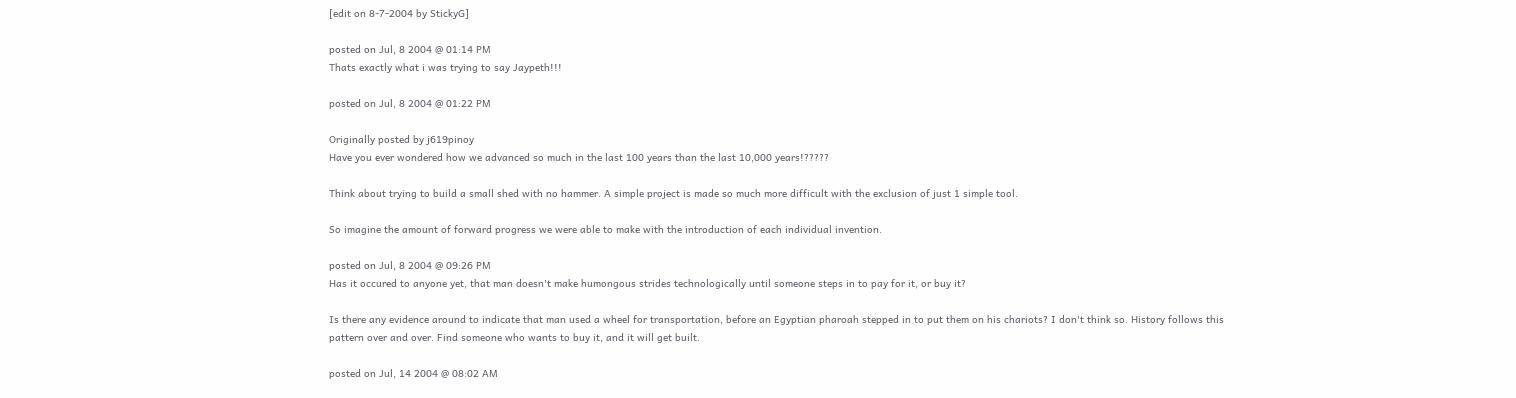[edit on 8-7-2004 by StickyG]

posted on Jul, 8 2004 @ 01:14 PM
Thats exactly what i was trying to say Jaypeth!!!

posted on Jul, 8 2004 @ 01:22 PM

Originally posted by j619pinoy
Have you ever wondered how we advanced so much in the last 100 years than the last 10,000 years!?????

Think about trying to build a small shed with no hammer. A simple project is made so much more difficult with the exclusion of just 1 simple tool.

So imagine the amount of forward progress we were able to make with the introduction of each individual invention.

posted on Jul, 8 2004 @ 09:26 PM
Has it occured to anyone yet, that man doesn't make humongous strides technologically until someone steps in to pay for it, or buy it?

Is there any evidence around to indicate that man used a wheel for transportation, before an Egyptian pharoah stepped in to put them on his chariots? I don't think so. History follows this pattern over and over. Find someone who wants to buy it, and it will get built.

posted on Jul, 14 2004 @ 08:02 AM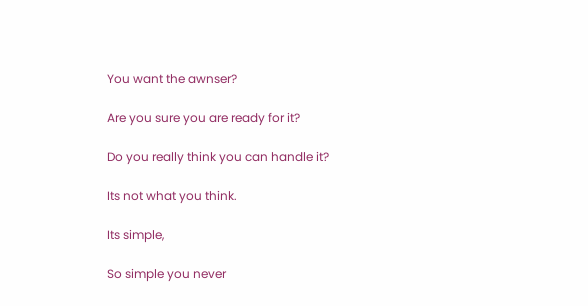You want the awnser?

Are you sure you are ready for it?

Do you really think you can handle it?

Its not what you think.

Its simple,

So simple you never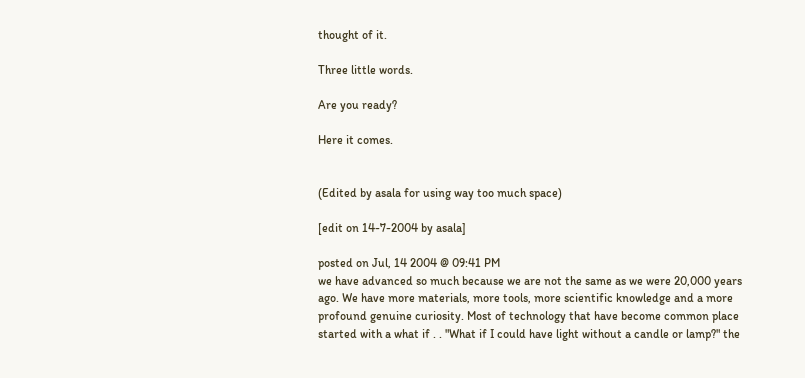thought of it.

Three little words.

Are you ready?

Here it comes.


(Edited by asala for using way too much space)

[edit on 14-7-2004 by asala]

posted on Jul, 14 2004 @ 09:41 PM
we have advanced so much because we are not the same as we were 20,000 years ago. We have more materials, more tools, more scientific knowledge and a more profound genuine curiosity. Most of technology that have become common place started with a what if . . "What if I could have light without a candle or lamp?" the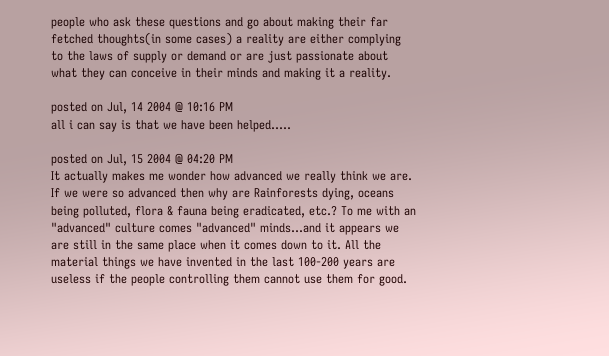people who ask these questions and go about making their far fetched thoughts(in some cases) a reality are either complying to the laws of supply or demand or are just passionate about what they can conceive in their minds and making it a reality.

posted on Jul, 14 2004 @ 10:16 PM
all i can say is that we have been helped.....

posted on Jul, 15 2004 @ 04:20 PM
It actually makes me wonder how advanced we really think we are. If we were so advanced then why are Rainforests dying, oceans being polluted, flora & fauna being eradicated, etc.? To me with an "advanced" culture comes "advanced" minds...and it appears we are still in the same place when it comes down to it. All the material things we have invented in the last 100-200 years are useless if the people controlling them cannot use them for good.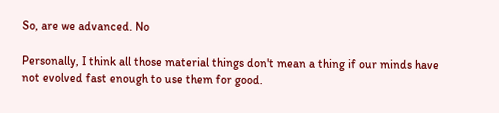So, are we advanced. No

Personally, I think all those material things don't mean a thing if our minds have not evolved fast enough to use them for good.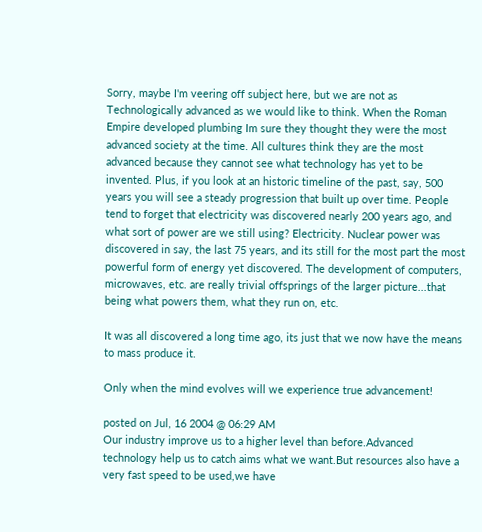Sorry, maybe I'm veering off subject here, but we are not as Technologically advanced as we would like to think. When the Roman Empire developed plumbing Im sure they thought they were the most advanced society at the time. All cultures think they are the most advanced because they cannot see what technology has yet to be invented. Plus, if you look at an historic timeline of the past, say, 500 years you will see a steady progression that built up over time. People tend to forget that electricity was discovered nearly 200 years ago, and what sort of power are we still using? Electricity. Nuclear power was discovered in say, the last 75 years, and its still for the most part the most powerful form of energy yet discovered. The development of computers, microwaves, etc. are really trivial offsprings of the larger picture...that being what powers them, what they run on, etc.

It was all discovered a long time ago, its just that we now have the means to mass produce it.

Only when the mind evolves will we experience true advancement!

posted on Jul, 16 2004 @ 06:29 AM
Our industry improve us to a higher level than before.Advanced technology help us to catch aims what we want.But resources also have a very fast speed to be used,we have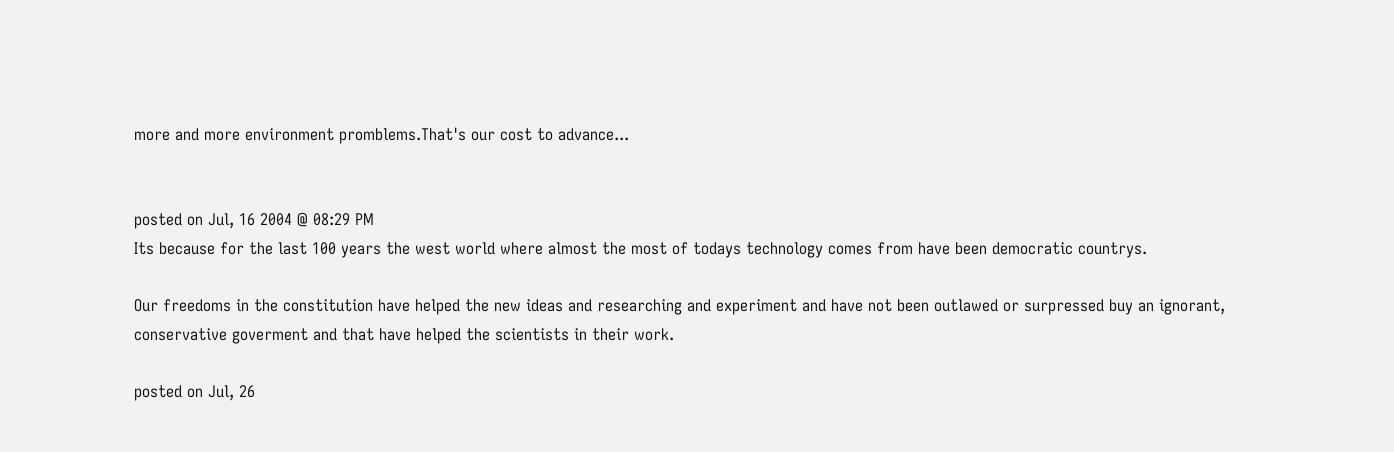more and more environment promblems.That's our cost to advance...


posted on Jul, 16 2004 @ 08:29 PM
Its because for the last 100 years the west world where almost the most of todays technology comes from have been democratic countrys.

Our freedoms in the constitution have helped the new ideas and researching and experiment and have not been outlawed or surpressed buy an ignorant, conservative goverment and that have helped the scientists in their work.

posted on Jul, 26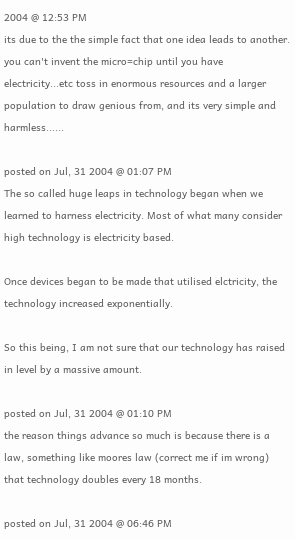2004 @ 12:53 PM
its due to the the simple fact that one idea leads to another. you can't invent the micro=chip until you have electricity...etc toss in enormous resources and a larger population to draw genious from, and its very simple and harmless......

posted on Jul, 31 2004 @ 01:07 PM
The so called huge leaps in technology began when we learned to harness electricity. Most of what many consider high technology is electricity based.

Once devices began to be made that utilised elctricity, the technology increased exponentially.

So this being, I am not sure that our technology has raised in level by a massive amount.

posted on Jul, 31 2004 @ 01:10 PM
the reason things advance so much is because there is a law, something like moores law (correct me if im wrong) that technology doubles every 18 months.

posted on Jul, 31 2004 @ 06:46 PM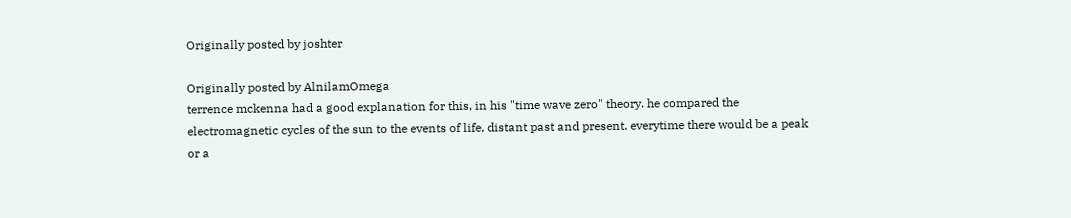Originally posted by joshter

Originally posted by AlnilamOmega
terrence mckenna had a good explanation for this, in his "time wave zero" theory. he compared the electromagnetic cycles of the sun to the events of life, distant past and present. everytime there would be a peak or a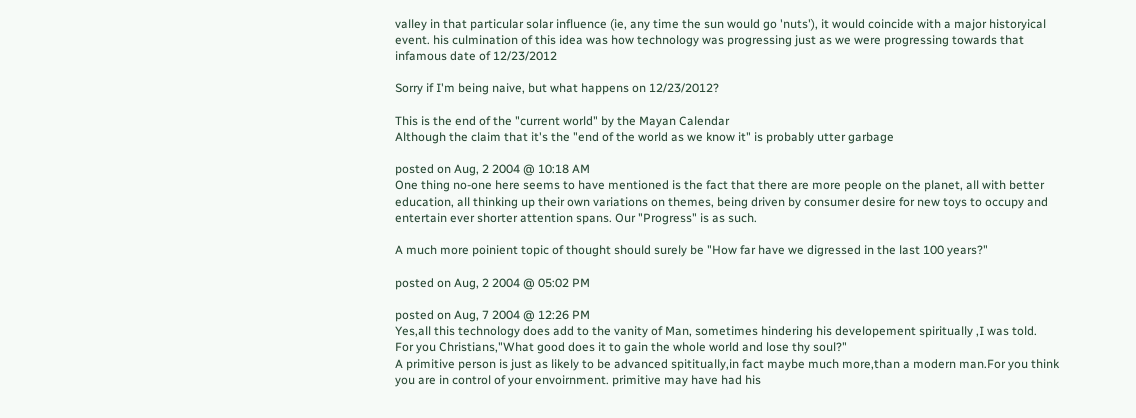valley in that particular solar influence (ie, any time the sun would go 'nuts'), it would coincide with a major historyical event. his culmination of this idea was how technology was progressing just as we were progressing towards that infamous date of 12/23/2012

Sorry if I'm being naive, but what happens on 12/23/2012?

This is the end of the "current world" by the Mayan Calendar
Although the claim that it's the "end of the world as we know it" is probably utter garbage

posted on Aug, 2 2004 @ 10:18 AM
One thing no-one here seems to have mentioned is the fact that there are more people on the planet, all with better education, all thinking up their own variations on themes, being driven by consumer desire for new toys to occupy and entertain ever shorter attention spans. Our "Progress" is as such.

A much more poinient topic of thought should surely be "How far have we digressed in the last 100 years?"

posted on Aug, 2 2004 @ 05:02 PM

posted on Aug, 7 2004 @ 12:26 PM
Yes,all this technology does add to the vanity of Man, sometimes hindering his developement spiritually ,I was told.
For you Christians,"What good does it to gain the whole world and lose thy soul?"
A primitive person is just as likely to be advanced spititually,in fact maybe much more,than a modern man.For you think you are in control of your envoirnment. primitive may have had his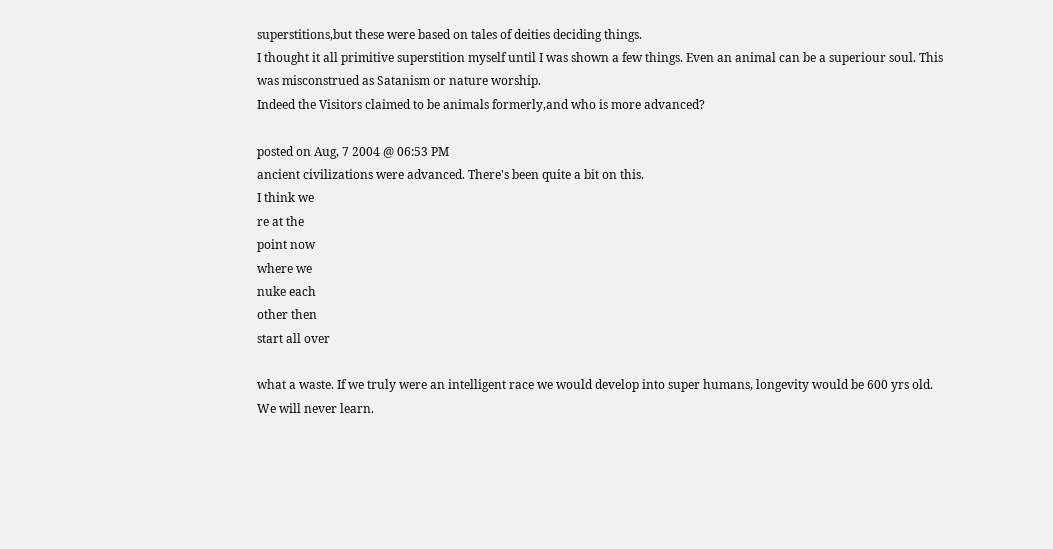superstitions,but these were based on tales of deities deciding things.
I thought it all primitive superstition myself until I was shown a few things. Even an animal can be a superiour soul. This was misconstrued as Satanism or nature worship.
Indeed the Visitors claimed to be animals formerly,and who is more advanced?

posted on Aug, 7 2004 @ 06:53 PM
ancient civilizations were advanced. There's been quite a bit on this.
I think we
re at the
point now
where we
nuke each
other then
start all over

what a waste. If we truly were an intelligent race we would develop into super humans, longevity would be 600 yrs old. We will never learn.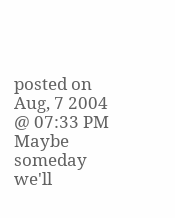posted on Aug, 7 2004 @ 07:33 PM
Maybe someday we'll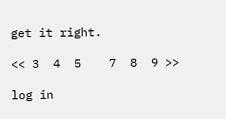get it right.

<< 3  4  5    7  8  9 >>

log in